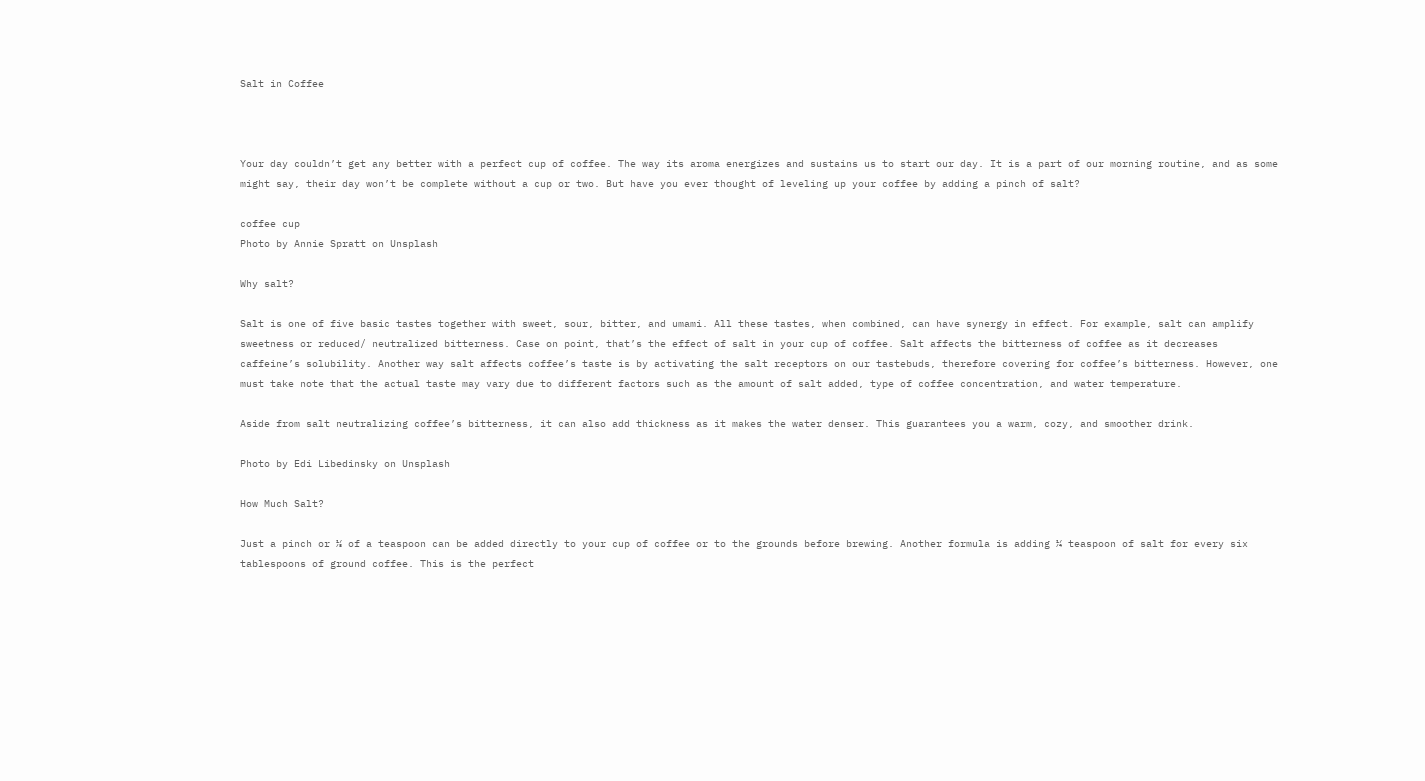Salt in Coffee



Your day couldn’t get any better with a perfect cup of coffee. The way its aroma energizes and sustains us to start our day. It is a part of our morning routine, and as some might say, their day won’t be complete without a cup or two. But have you ever thought of leveling up your coffee by adding a pinch of salt?

coffee cup
Photo by Annie Spratt on Unsplash

Why salt?

Salt is one of five basic tastes together with sweet, sour, bitter, and umami. All these tastes, when combined, can have synergy in effect. For example, salt can amplify sweetness or reduced/ neutralized bitterness. Case on point, that’s the effect of salt in your cup of coffee. Salt affects the bitterness of coffee as it decreases caffeine’s solubility. Another way salt affects coffee’s taste is by activating the salt receptors on our tastebuds, therefore covering for coffee’s bitterness. However, one must take note that the actual taste may vary due to different factors such as the amount of salt added, type of coffee concentration, and water temperature.

Aside from salt neutralizing coffee’s bitterness, it can also add thickness as it makes the water denser. This guarantees you a warm, cozy, and smoother drink.

Photo by Edi Libedinsky on Unsplash

How Much Salt?

Just a pinch or ⅛ of a teaspoon can be added directly to your cup of coffee or to the grounds before brewing. Another formula is adding ¼ teaspoon of salt for every six tablespoons of ground coffee. This is the perfect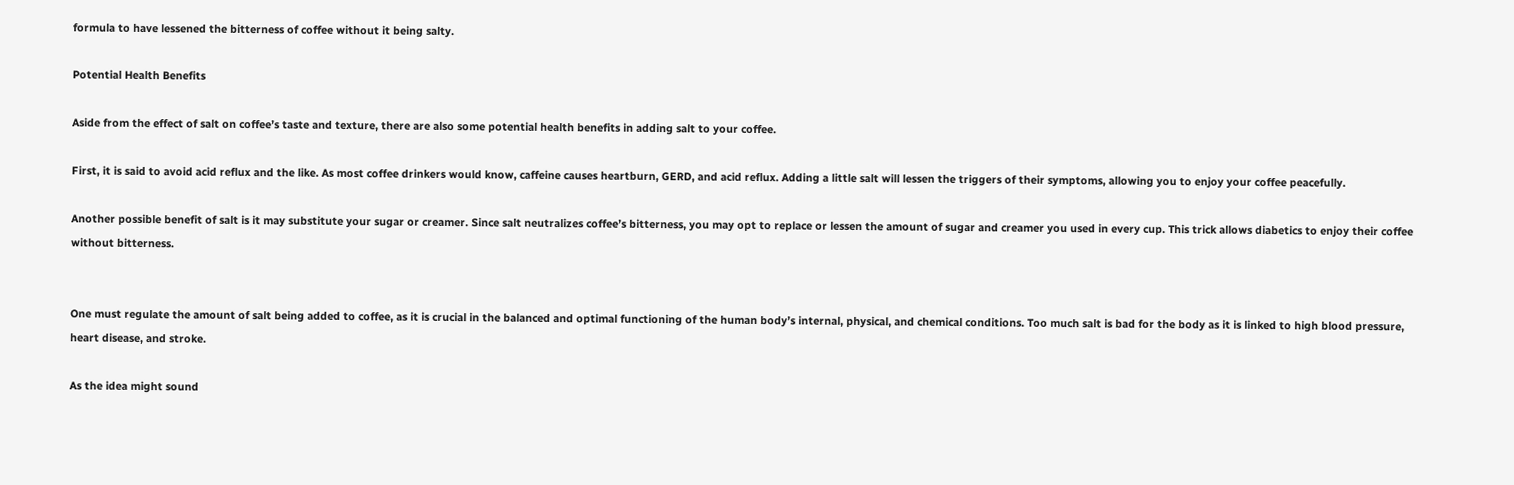formula to have lessened the bitterness of coffee without it being salty.

Potential Health Benefits

Aside from the effect of salt on coffee’s taste and texture, there are also some potential health benefits in adding salt to your coffee.

First, it is said to avoid acid reflux and the like. As most coffee drinkers would know, caffeine causes heartburn, GERD, and acid reflux. Adding a little salt will lessen the triggers of their symptoms, allowing you to enjoy your coffee peacefully.

Another possible benefit of salt is it may substitute your sugar or creamer. Since salt neutralizes coffee’s bitterness, you may opt to replace or lessen the amount of sugar and creamer you used in every cup. This trick allows diabetics to enjoy their coffee without bitterness.


One must regulate the amount of salt being added to coffee, as it is crucial in the balanced and optimal functioning of the human body’s internal, physical, and chemical conditions. Too much salt is bad for the body as it is linked to high blood pressure, heart disease, and stroke.

As the idea might sound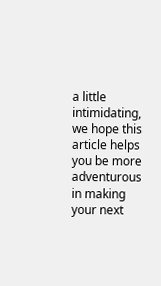a little intimidating, we hope this article helps you be more adventurous in making your next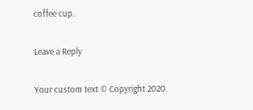coffee cup.

Leave a Reply

Your custom text © Copyright 2020.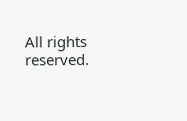All rights reserved.